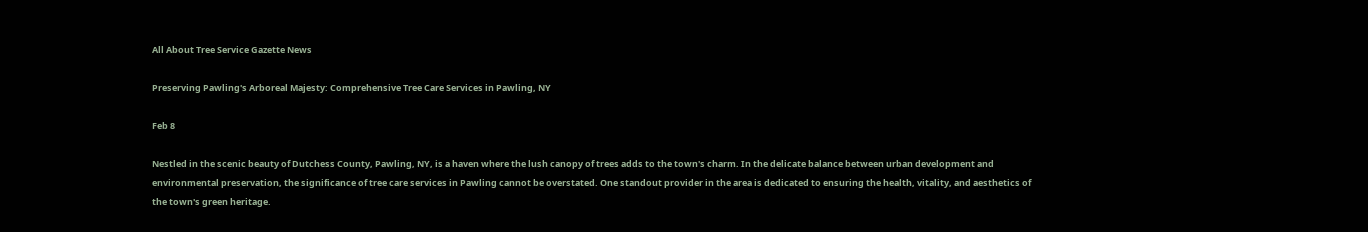All About Tree Service Gazette News

Preserving Pawling's Arboreal Majesty: Comprehensive Tree Care Services in Pawling, NY

Feb 8

Nestled in the scenic beauty of Dutchess County, Pawling, NY, is a haven where the lush canopy of trees adds to the town's charm. In the delicate balance between urban development and environmental preservation, the significance of tree care services in Pawling cannot be overstated. One standout provider in the area is dedicated to ensuring the health, vitality, and aesthetics of the town's green heritage.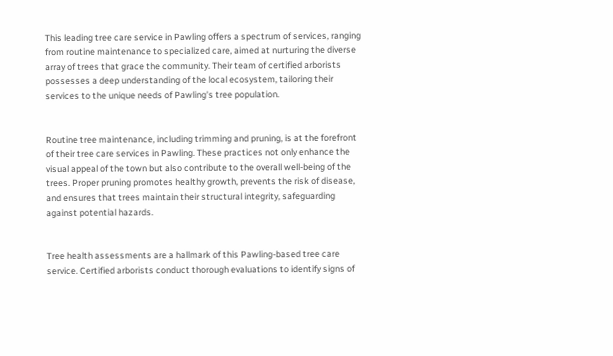This leading tree care service in Pawling offers a spectrum of services, ranging from routine maintenance to specialized care, aimed at nurturing the diverse array of trees that grace the community. Their team of certified arborists possesses a deep understanding of the local ecosystem, tailoring their services to the unique needs of Pawling's tree population.


Routine tree maintenance, including trimming and pruning, is at the forefront of their tree care services in Pawling. These practices not only enhance the visual appeal of the town but also contribute to the overall well-being of the trees. Proper pruning promotes healthy growth, prevents the risk of disease, and ensures that trees maintain their structural integrity, safeguarding against potential hazards.


Tree health assessments are a hallmark of this Pawling-based tree care service. Certified arborists conduct thorough evaluations to identify signs of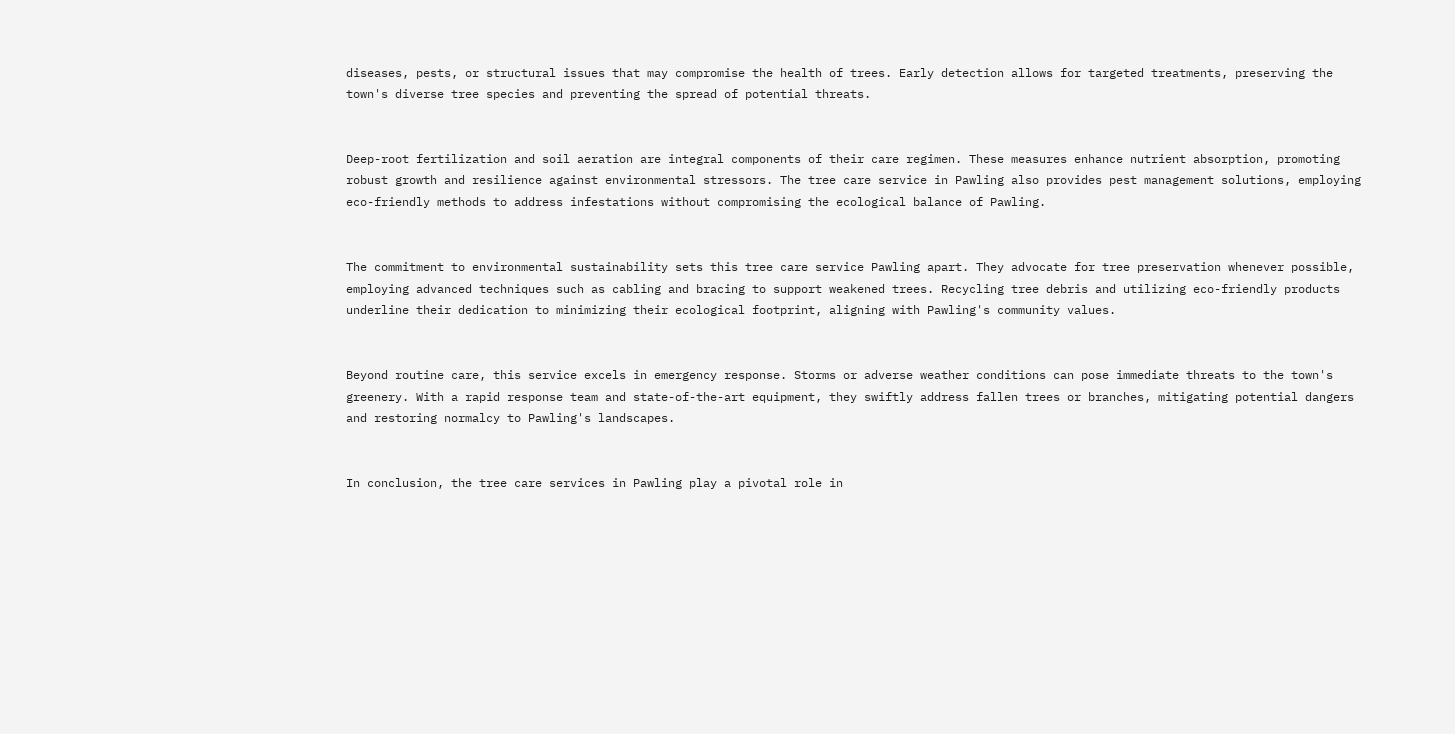diseases, pests, or structural issues that may compromise the health of trees. Early detection allows for targeted treatments, preserving the town's diverse tree species and preventing the spread of potential threats.


Deep-root fertilization and soil aeration are integral components of their care regimen. These measures enhance nutrient absorption, promoting robust growth and resilience against environmental stressors. The tree care service in Pawling also provides pest management solutions, employing eco-friendly methods to address infestations without compromising the ecological balance of Pawling.


The commitment to environmental sustainability sets this tree care service Pawling apart. They advocate for tree preservation whenever possible, employing advanced techniques such as cabling and bracing to support weakened trees. Recycling tree debris and utilizing eco-friendly products underline their dedication to minimizing their ecological footprint, aligning with Pawling's community values.


Beyond routine care, this service excels in emergency response. Storms or adverse weather conditions can pose immediate threats to the town's greenery. With a rapid response team and state-of-the-art equipment, they swiftly address fallen trees or branches, mitigating potential dangers and restoring normalcy to Pawling's landscapes.


In conclusion, the tree care services in Pawling play a pivotal role in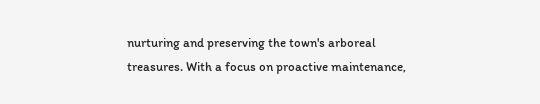nurturing and preserving the town's arboreal treasures. With a focus on proactive maintenance,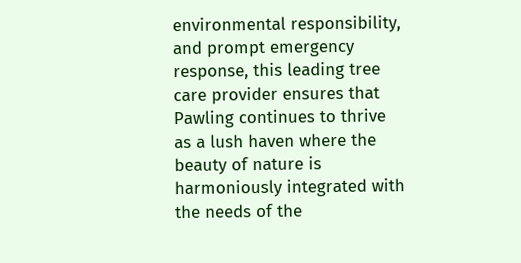environmental responsibility, and prompt emergency response, this leading tree care provider ensures that Pawling continues to thrive as a lush haven where the beauty of nature is harmoniously integrated with the needs of the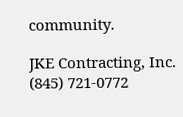community.

JKE Contracting, Inc.
(845) 721-0772